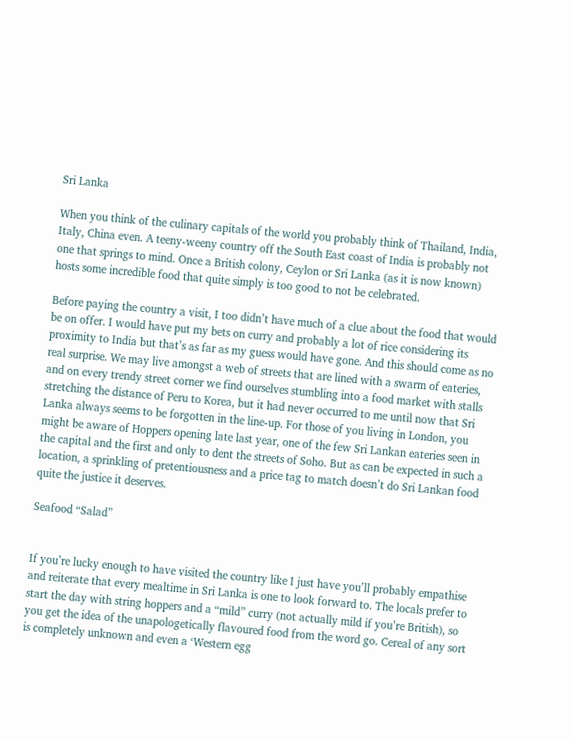Sri Lanka

When you think of the culinary capitals of the world you probably think of Thailand, India, Italy, China even. A teeny-weeny country off the South East coast of India is probably not one that springs to mind. Once a British colony, Ceylon or Sri Lanka (as it is now known) hosts some incredible food that quite simply is too good to not be celebrated.

Before paying the country a visit, I too didn’t have much of a clue about the food that would be on offer. I would have put my bets on curry and probably a lot of rice considering its proximity to India but that’s as far as my guess would have gone. And this should come as no real surprise. We may live amongst a web of streets that are lined with a swarm of eateries, and on every trendy street corner we find ourselves stumbling into a food market with stalls stretching the distance of Peru to Korea, but it had never occurred to me until now that Sri Lanka always seems to be forgotten in the line-up. For those of you living in London, you might be aware of Hoppers opening late last year, one of the few Sri Lankan eateries seen in the capital and the first and only to dent the streets of Soho. But as can be expected in such a location, a sprinkling of pretentiousness and a price tag to match doesn’t do Sri Lankan food quite the justice it deserves.

Seafood “Salad”


If you’re lucky enough to have visited the country like I just have you’ll probably empathise and reiterate that every mealtime in Sri Lanka is one to look forward to. The locals prefer to start the day with string hoppers and a “mild” curry (not actually mild if you’re British), so you get the idea of the unapologetically flavoured food from the word go. Cereal of any sort is completely unknown and even a ‘Western egg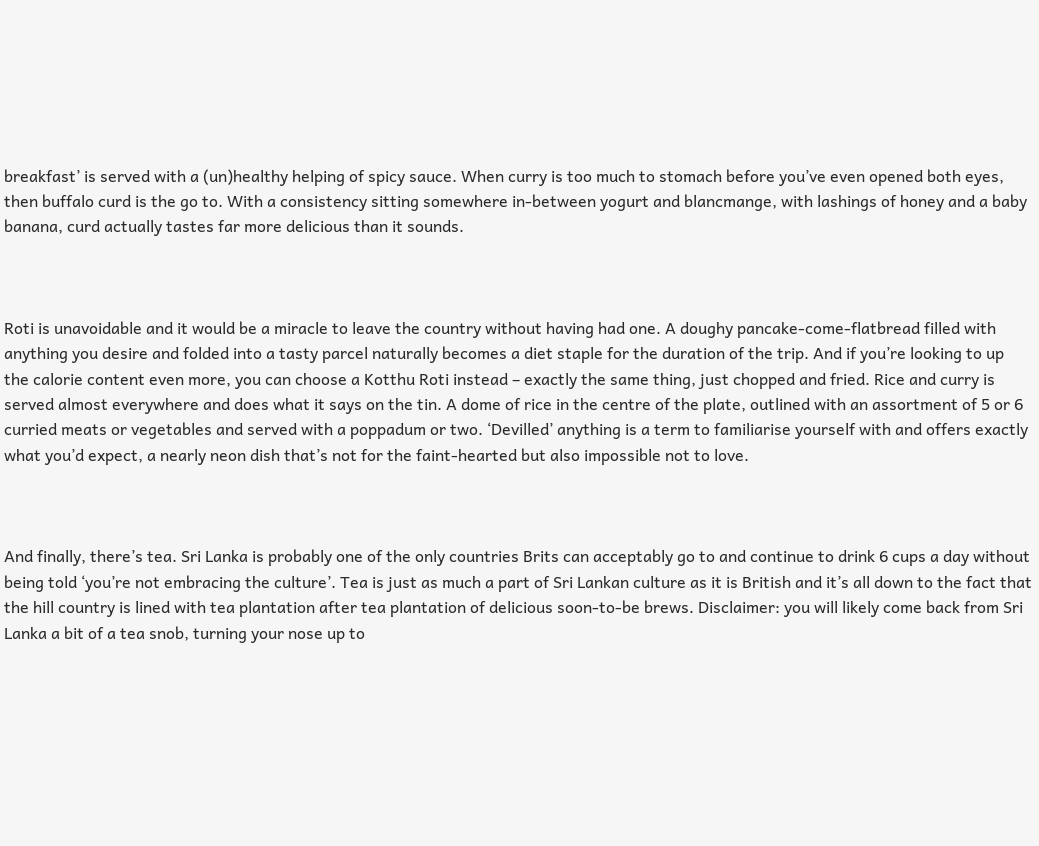breakfast’ is served with a (un)healthy helping of spicy sauce. When curry is too much to stomach before you’ve even opened both eyes, then buffalo curd is the go to. With a consistency sitting somewhere in-between yogurt and blancmange, with lashings of honey and a baby banana, curd actually tastes far more delicious than it sounds.



Roti is unavoidable and it would be a miracle to leave the country without having had one. A doughy pancake-come-flatbread filled with anything you desire and folded into a tasty parcel naturally becomes a diet staple for the duration of the trip. And if you’re looking to up the calorie content even more, you can choose a Kotthu Roti instead – exactly the same thing, just chopped and fried. Rice and curry is served almost everywhere and does what it says on the tin. A dome of rice in the centre of the plate, outlined with an assortment of 5 or 6 curried meats or vegetables and served with a poppadum or two. ‘Devilled’ anything is a term to familiarise yourself with and offers exactly what you’d expect, a nearly neon dish that’s not for the faint-hearted but also impossible not to love.



And finally, there’s tea. Sri Lanka is probably one of the only countries Brits can acceptably go to and continue to drink 6 cups a day without being told ‘you’re not embracing the culture’. Tea is just as much a part of Sri Lankan culture as it is British and it’s all down to the fact that the hill country is lined with tea plantation after tea plantation of delicious soon-to-be brews. Disclaimer: you will likely come back from Sri Lanka a bit of a tea snob, turning your nose up to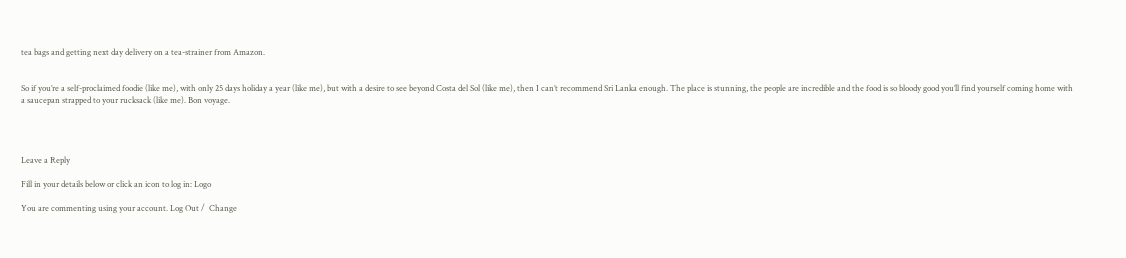tea bags and getting next day delivery on a tea-strainer from Amazon.


So if you’re a self-proclaimed foodie (like me), with only 25 days holiday a year (like me), but with a desire to see beyond Costa del Sol (like me), then I can’t recommend Sri Lanka enough. The place is stunning, the people are incredible and the food is so bloody good you’ll find yourself coming home with a saucepan strapped to your rucksack (like me). Bon voyage.




Leave a Reply

Fill in your details below or click an icon to log in: Logo

You are commenting using your account. Log Out /  Change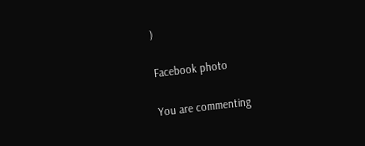)

Facebook photo

You are commenting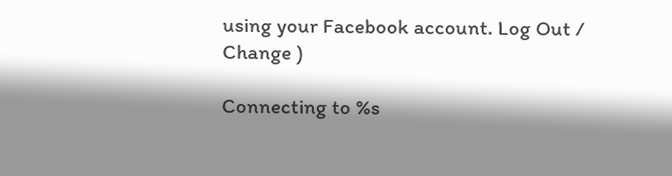using your Facebook account. Log Out /  Change )

Connecting to %s